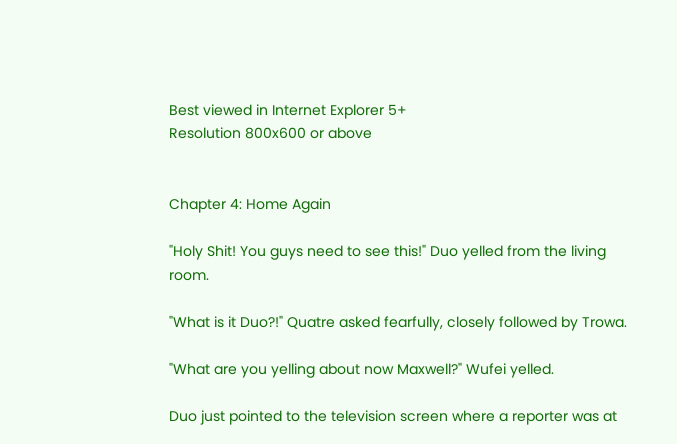Best viewed in Internet Explorer 5+
Resolution 800x600 or above


Chapter 4: Home Again

"Holy Shit! You guys need to see this!" Duo yelled from the living room.

"What is it Duo?!" Quatre asked fearfully, closely followed by Trowa.

"What are you yelling about now Maxwell?" Wufei yelled.

Duo just pointed to the television screen where a reporter was at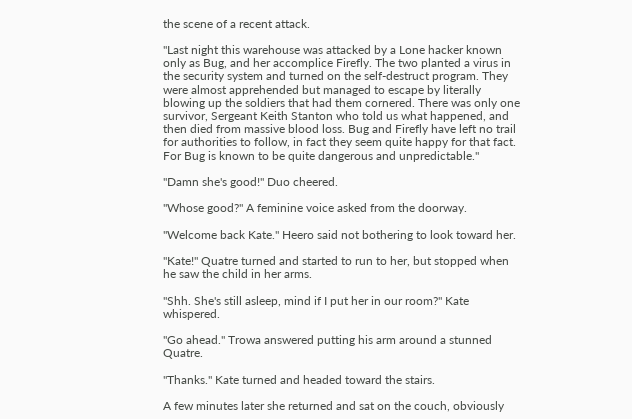the scene of a recent attack.

"Last night this warehouse was attacked by a Lone hacker known only as Bug, and her accomplice Firefly. The two planted a virus in the security system and turned on the self-destruct program. They were almost apprehended but managed to escape by literally blowing up the soldiers that had them cornered. There was only one survivor, Sergeant Keith Stanton who told us what happened, and then died from massive blood loss. Bug and Firefly have left no trail for authorities to follow, in fact they seem quite happy for that fact. For Bug is known to be quite dangerous and unpredictable."

"Damn she's good!" Duo cheered.

"Whose good?" A feminine voice asked from the doorway.

"Welcome back Kate." Heero said not bothering to look toward her.

"Kate!" Quatre turned and started to run to her, but stopped when he saw the child in her arms.

"Shh. She's still asleep, mind if I put her in our room?" Kate whispered.

"Go ahead." Trowa answered putting his arm around a stunned Quatre.

"Thanks." Kate turned and headed toward the stairs.

A few minutes later she returned and sat on the couch, obviously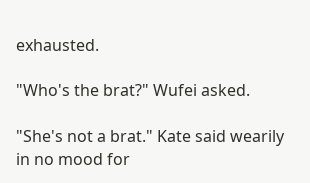exhausted.

"Who's the brat?" Wufei asked.

"She's not a brat." Kate said wearily in no mood for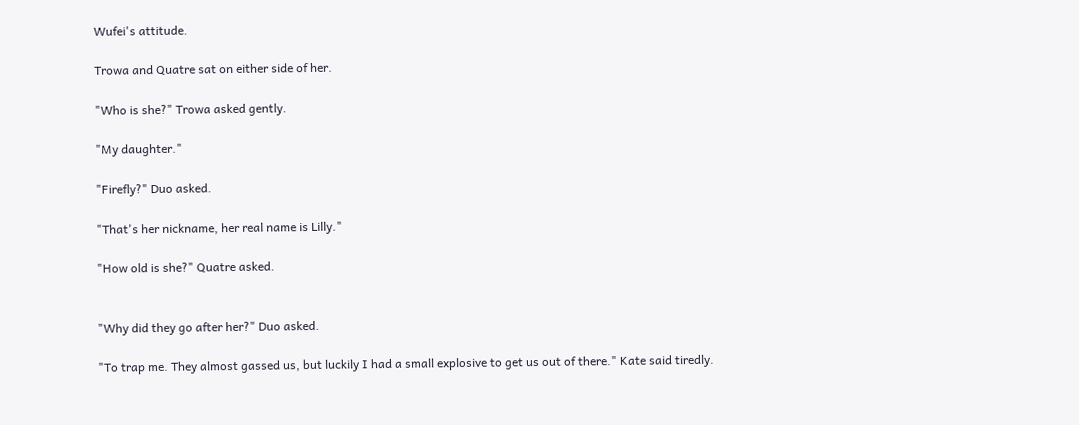Wufei's attitude.

Trowa and Quatre sat on either side of her.

"Who is she?" Trowa asked gently.

"My daughter."

"Firefly?" Duo asked.

"That's her nickname, her real name is Lilly."

"How old is she?" Quatre asked.


"Why did they go after her?" Duo asked.

"To trap me. They almost gassed us, but luckily I had a small explosive to get us out of there." Kate said tiredly.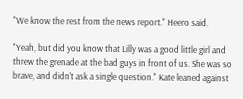"We know the rest from the news report." Heero said.

"Yeah, but did you know that Lilly was a good little girl and threw the grenade at the bad guys in front of us. She was so brave, and didn't ask a single question." Kate leaned against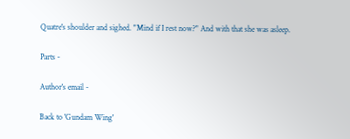Quatre's shoulder and sighed. "Mind if I rest now?" And with that she was asleep.

Parts -

Author's email -

Back to 'Gundam Wing'